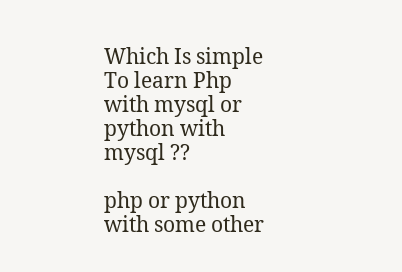Which Is simple To learn Php with mysql or python with mysql ??

php or python with some other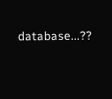database...??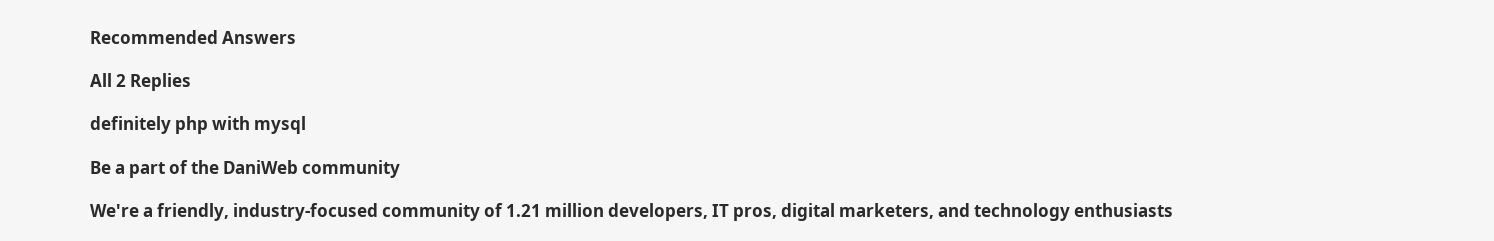Recommended Answers

All 2 Replies

definitely php with mysql

Be a part of the DaniWeb community

We're a friendly, industry-focused community of 1.21 million developers, IT pros, digital marketers, and technology enthusiasts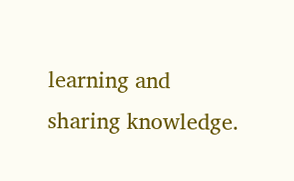learning and sharing knowledge.